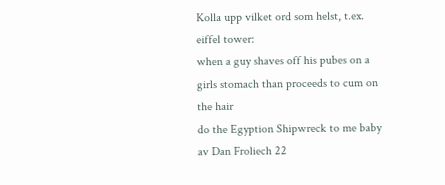Kolla upp vilket ord som helst, t.ex. eiffel tower:
when a guy shaves off his pubes on a girls stomach than proceeds to cum on the hair
do the Egyption Shipwreck to me baby
av Dan Froliech 22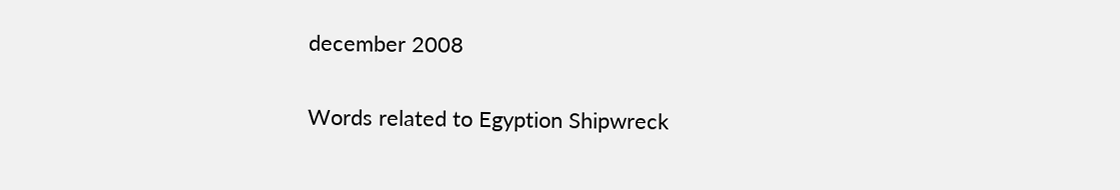december 2008

Words related to Egyption Shipwreck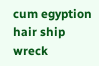cum egyption hair ship wreck